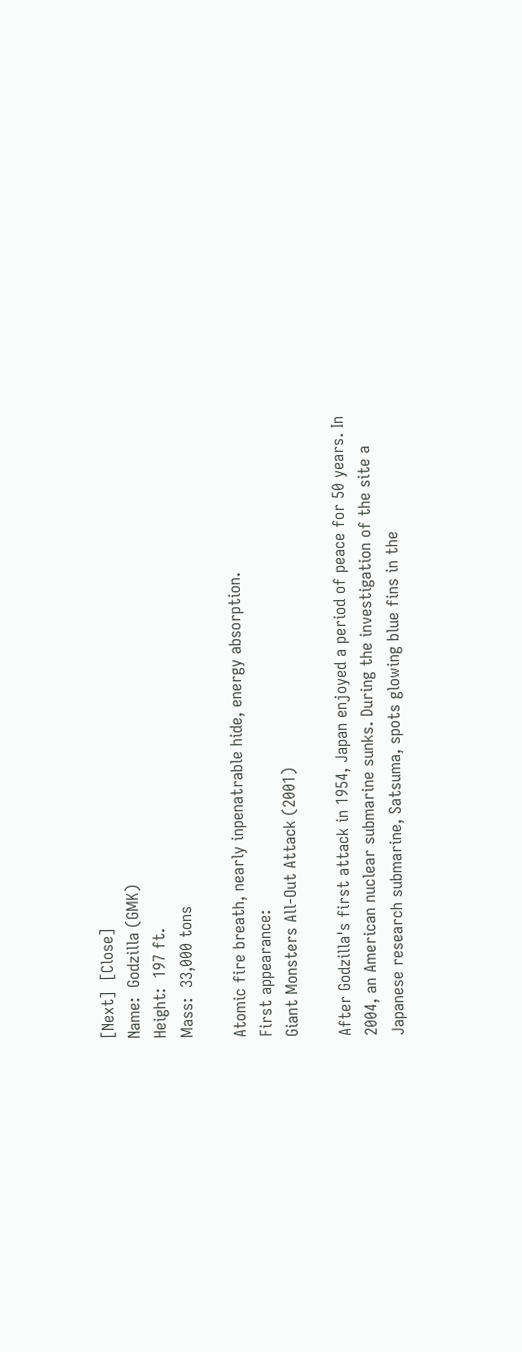[Next]  [Close]
Name:  Godzilla (GMK)
Height:  197 ft.
Mass:  33,000 tons

Atomic fire breath, nearly inpenatrable hide, energy absorption.
First appearance:
Giant Monsters All-Out Attack (2001)

After Godzilla's first attack in 1954, Japan enjoyed a period of peace for 50 years. In 2004, an American nuclear submarine sunks. During the investigation of the site a Japanese research submarine, Satsuma, spots glowing blue fins in the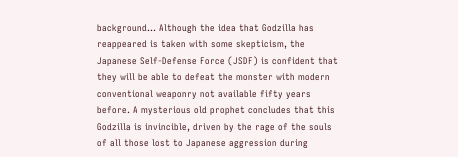background... Although the idea that Godzilla has reappeared is taken with some skepticism, the Japanese Self-Defense Force (JSDF) is confident that they will be able to defeat the monster with modern conventional weaponry not available fifty years before. A mysterious old prophet concludes that this Godzilla is invincible, driven by the rage of the souls of all those lost to Japanese aggression during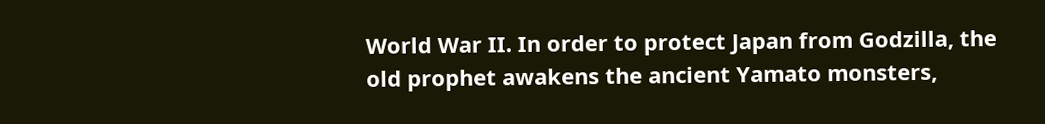World War II. In order to protect Japan from Godzilla, the old prophet awakens the ancient Yamato monsters,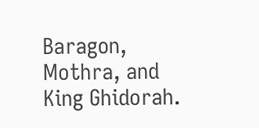Baragon, Mothra, and King Ghidorah.